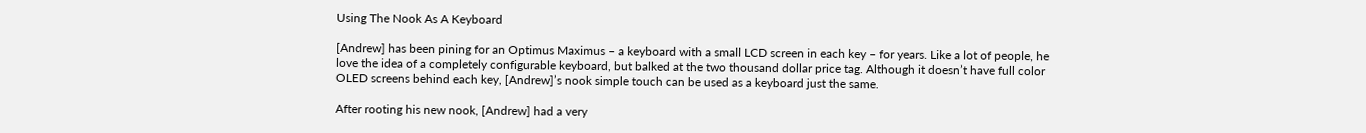Using The Nook As A Keyboard

[Andrew] has been pining for an Optimus Maximus – a keyboard with a small LCD screen in each key – for years. Like a lot of people, he love the idea of a completely configurable keyboard, but balked at the two thousand dollar price tag. Although it doesn’t have full color OLED screens behind each key, [Andrew]’s nook simple touch can be used as a keyboard just the same.

After rooting his new nook, [Andrew] had a very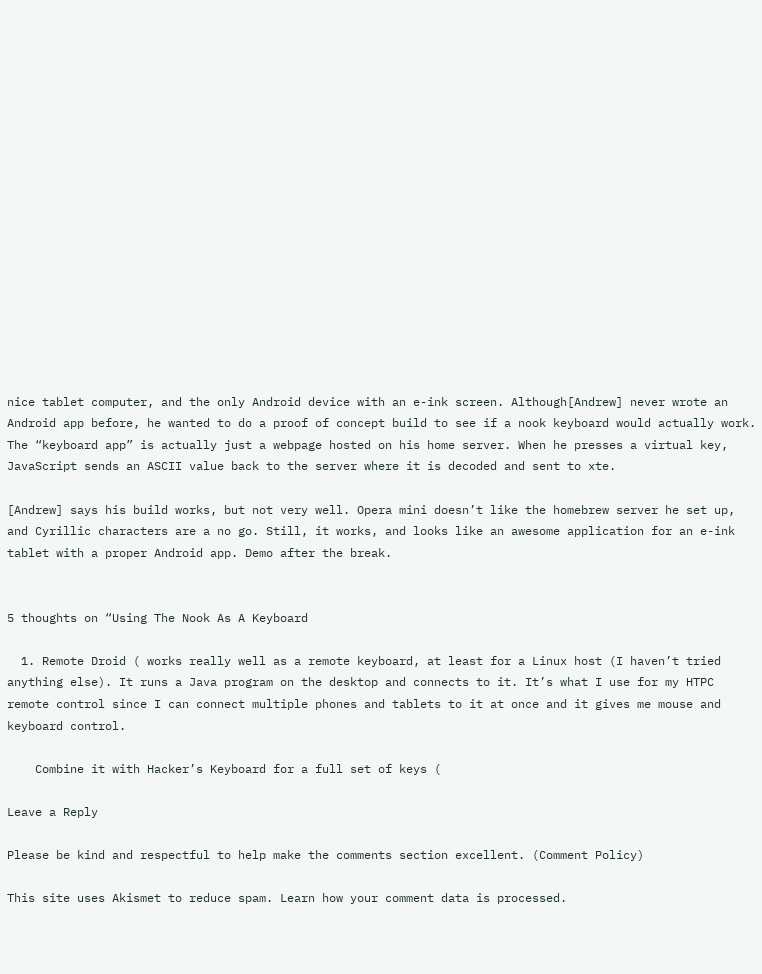nice tablet computer, and the only Android device with an e-ink screen. Although[Andrew] never wrote an Android app before, he wanted to do a proof of concept build to see if a nook keyboard would actually work. The “keyboard app” is actually just a webpage hosted on his home server. When he presses a virtual key, JavaScript sends an ASCII value back to the server where it is decoded and sent to xte.

[Andrew] says his build works, but not very well. Opera mini doesn’t like the homebrew server he set up, and Cyrillic characters are a no go. Still, it works, and looks like an awesome application for an e-ink tablet with a proper Android app. Demo after the break.


5 thoughts on “Using The Nook As A Keyboard

  1. Remote Droid ( works really well as a remote keyboard, at least for a Linux host (I haven’t tried anything else). It runs a Java program on the desktop and connects to it. It’s what I use for my HTPC remote control since I can connect multiple phones and tablets to it at once and it gives me mouse and keyboard control.

    Combine it with Hacker’s Keyboard for a full set of keys (

Leave a Reply

Please be kind and respectful to help make the comments section excellent. (Comment Policy)

This site uses Akismet to reduce spam. Learn how your comment data is processed.